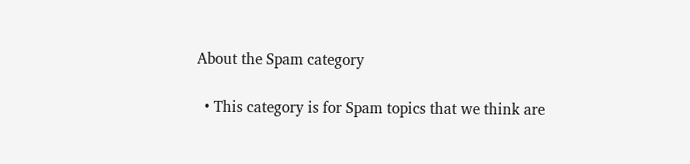About the Spam category

  • This category is for Spam topics that we think are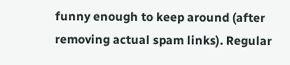funny enough to keep around (after removing actual spam links). Regular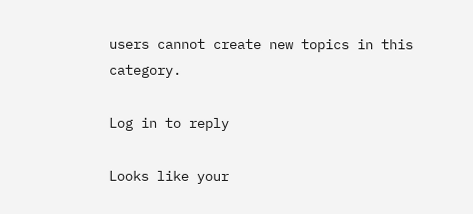users cannot create new topics in this category.

Log in to reply

Looks like your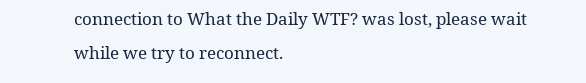connection to What the Daily WTF? was lost, please wait while we try to reconnect.